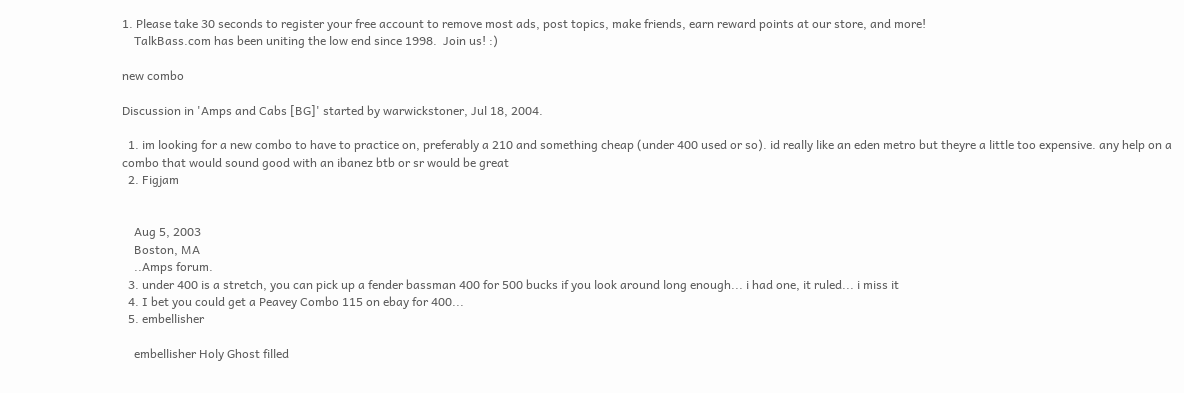1. Please take 30 seconds to register your free account to remove most ads, post topics, make friends, earn reward points at our store, and more!
    TalkBass.com has been uniting the low end since 1998.  Join us! :)

new combo

Discussion in 'Amps and Cabs [BG]' started by warwickstoner, Jul 18, 2004.

  1. im looking for a new combo to have to practice on, preferably a 210 and something cheap (under 400 used or so). id really like an eden metro but theyre a little too expensive. any help on a combo that would sound good with an ibanez btb or sr would be great
  2. Figjam


    Aug 5, 2003
    Boston, MA
    ..Amps forum.
  3. under 400 is a stretch, you can pick up a fender bassman 400 for 500 bucks if you look around long enough... i had one, it ruled... i miss it
  4. I bet you could get a Peavey Combo 115 on ebay for 400...
  5. embellisher

    embellisher Holy Ghost filled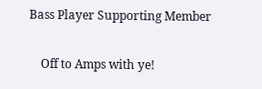Bass Player Supporting Member

    Off to Amps with ye!